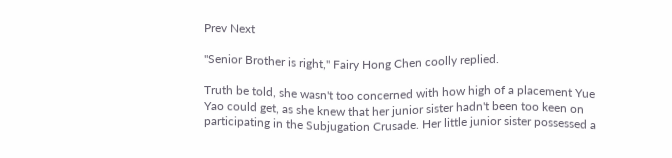Prev Next

"Senior Brother is right," Fairy Hong Chen coolly replied.

Truth be told, she wasn't too concerned with how high of a placement Yue Yao could get, as she knew that her junior sister hadn't been too keen on participating in the Subjugation Crusade. Her little junior sister possessed a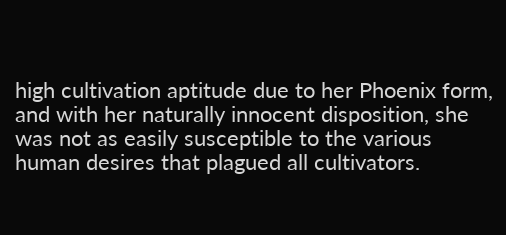high cultivation aptitude due to her Phoenix form, and with her naturally innocent disposition, she was not as easily susceptible to the various human desires that plagued all cultivators.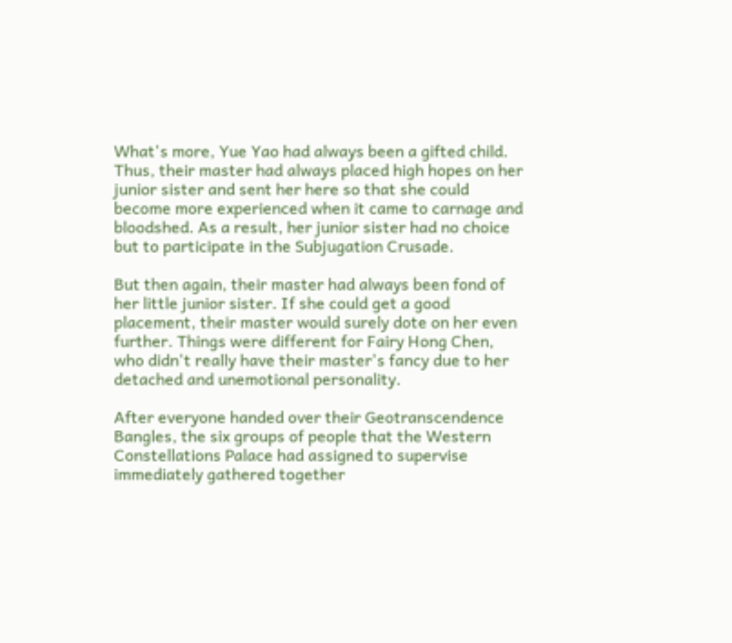What's more, Yue Yao had always been a gifted child. Thus, their master had always placed high hopes on her junior sister and sent her here so that she could become more experienced when it came to carnage and bloodshed. As a result, her junior sister had no choice but to participate in the Subjugation Crusade.

But then again, their master had always been fond of her little junior sister. If she could get a good placement, their master would surely dote on her even further. Things were different for Fairy Hong Chen, who didn't really have their master's fancy due to her detached and unemotional personality.

After everyone handed over their Geotranscendence Bangles, the six groups of people that the Western Constellations Palace had assigned to supervise immediately gathered together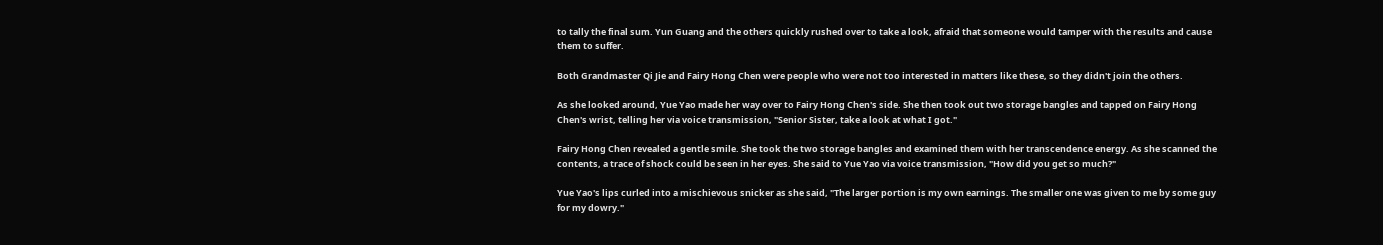to tally the final sum. Yun Guang and the others quickly rushed over to take a look, afraid that someone would tamper with the results and cause them to suffer.

Both Grandmaster Qi Jie and Fairy Hong Chen were people who were not too interested in matters like these, so they didn't join the others.

As she looked around, Yue Yao made her way over to Fairy Hong Chen's side. She then took out two storage bangles and tapped on Fairy Hong Chen's wrist, telling her via voice transmission, "Senior Sister, take a look at what I got."

Fairy Hong Chen revealed a gentle smile. She took the two storage bangles and examined them with her transcendence energy. As she scanned the contents, a trace of shock could be seen in her eyes. She said to Yue Yao via voice transmission, "How did you get so much?"

Yue Yao's lips curled into a mischievous snicker as she said, "The larger portion is my own earnings. The smaller one was given to me by some guy for my dowry."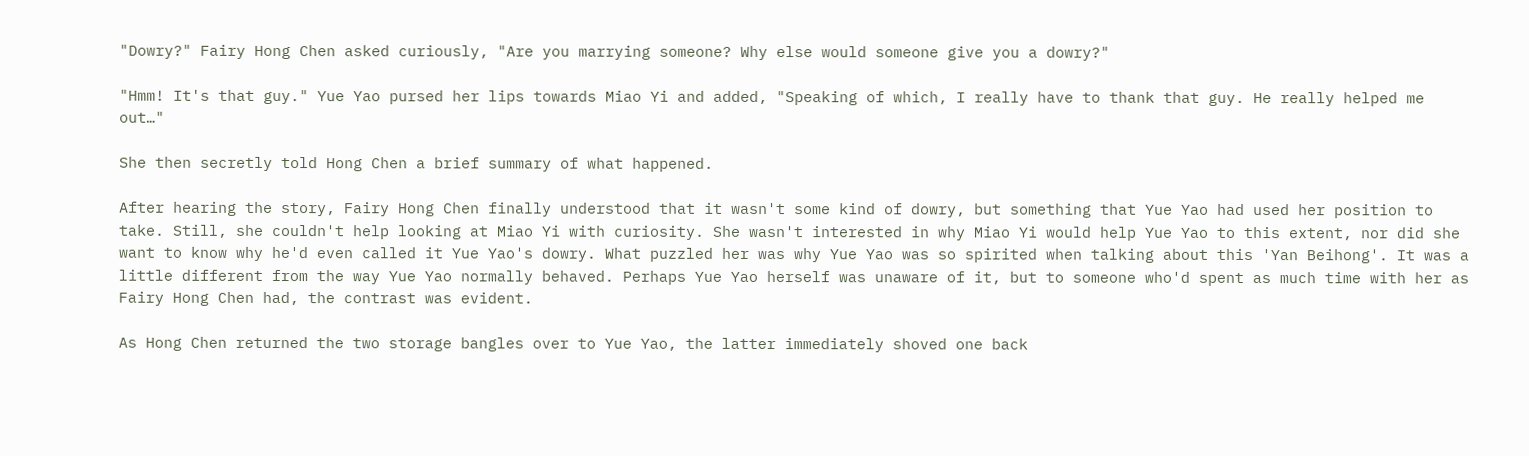"Dowry?" Fairy Hong Chen asked curiously, "Are you marrying someone? Why else would someone give you a dowry?"

"Hmm! It's that guy." Yue Yao pursed her lips towards Miao Yi and added, "Speaking of which, I really have to thank that guy. He really helped me out…"

She then secretly told Hong Chen a brief summary of what happened.

After hearing the story, Fairy Hong Chen finally understood that it wasn't some kind of dowry, but something that Yue Yao had used her position to take. Still, she couldn't help looking at Miao Yi with curiosity. She wasn't interested in why Miao Yi would help Yue Yao to this extent, nor did she want to know why he'd even called it Yue Yao's dowry. What puzzled her was why Yue Yao was so spirited when talking about this 'Yan Beihong'. It was a little different from the way Yue Yao normally behaved. Perhaps Yue Yao herself was unaware of it, but to someone who'd spent as much time with her as Fairy Hong Chen had, the contrast was evident.

As Hong Chen returned the two storage bangles over to Yue Yao, the latter immediately shoved one back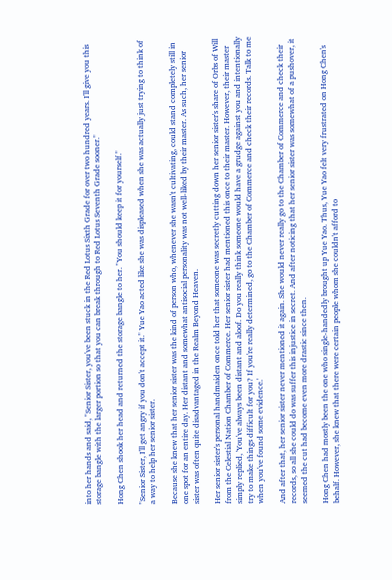into her hands and said, "Senior Sister, you've been stuck in the Red Lotus Sixth Grade for over two hundred years. I'll give you this storage bangle with the larger portion so that you can break through to Red Lotus Seventh Grade sooner."

Hong Chen shook her head and returned the storage bangle to her. "You should keep it for yourself."

"Senior Sister, I'll get angry if you don't accept it." Yue Yao acted like she was displeased when she was actually just trying to think of a way to help her senior sister.

Because she knew that her senior sister was the kind of person who, whenever she wasn't cultivating, could stand completely still in one spot for an entire day. Her distant and somewhat antisocial personality was not well-liked by their master. As such, her senior sister was often quite disadvantaged in the Realm Beyond Heaven.

Her senior sister's personal handmaiden once told her that someone was secretly cutting down her senior sister's share of Orbs of Will from the Celestial Nation Chamber of Commerce. Her senior sister had mentioned this once to their master. However, their master simply replied, 'You've always been distant and aloof. Do you really think someone would have a grudge against you and intentionally try to make things difficult for you? If you're really determined, go to the Chamber of Commerce and check their records. Talk to me when you've found some evidence.'

And after that, her senior sister never mentioned it again. She would never really go to the Chamber of Commerce and check their records, so all she could do was suffer this injustice in secret. And after noticing that her senior sister was somewhat of a pushover, it seemed the cut had become even more drastic since then.

Hong Chen had mostly been the one who single-handedly brought up Yue Yao. Thus, Yue Yao felt very frustrated on Hong Chen's behalf. However, she knew that there were certain people whom she couldn't afford to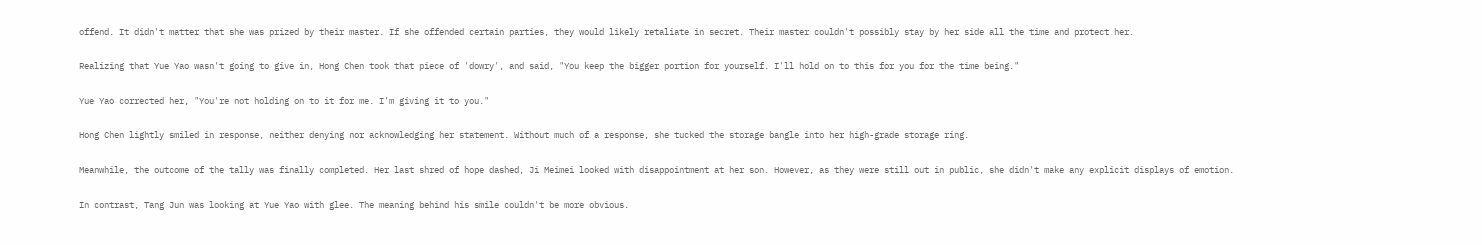offend. It didn't matter that she was prized by their master. If she offended certain parties, they would likely retaliate in secret. Their master couldn't possibly stay by her side all the time and protect her.

Realizing that Yue Yao wasn't going to give in, Hong Chen took that piece of 'dowry', and said, "You keep the bigger portion for yourself. I'll hold on to this for you for the time being."

Yue Yao corrected her, "You're not holding on to it for me. I'm giving it to you."

Hong Chen lightly smiled in response, neither denying nor acknowledging her statement. Without much of a response, she tucked the storage bangle into her high-grade storage ring.

Meanwhile, the outcome of the tally was finally completed. Her last shred of hope dashed, Ji Meimei looked with disappointment at her son. However, as they were still out in public, she didn't make any explicit displays of emotion.

In contrast, Tang Jun was looking at Yue Yao with glee. The meaning behind his smile couldn't be more obvious.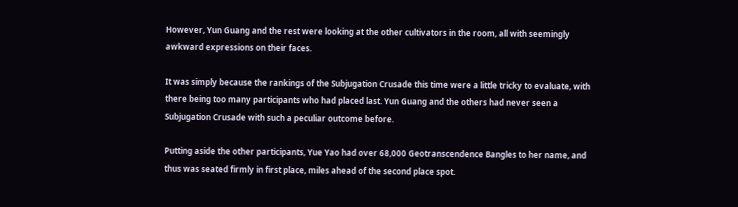However, Yun Guang and the rest were looking at the other cultivators in the room, all with seemingly awkward expressions on their faces.

It was simply because the rankings of the Subjugation Crusade this time were a little tricky to evaluate, with there being too many participants who had placed last. Yun Guang and the others had never seen a Subjugation Crusade with such a peculiar outcome before.

Putting aside the other participants, Yue Yao had over 68,000 Geotranscendence Bangles to her name, and thus was seated firmly in first place, miles ahead of the second place spot.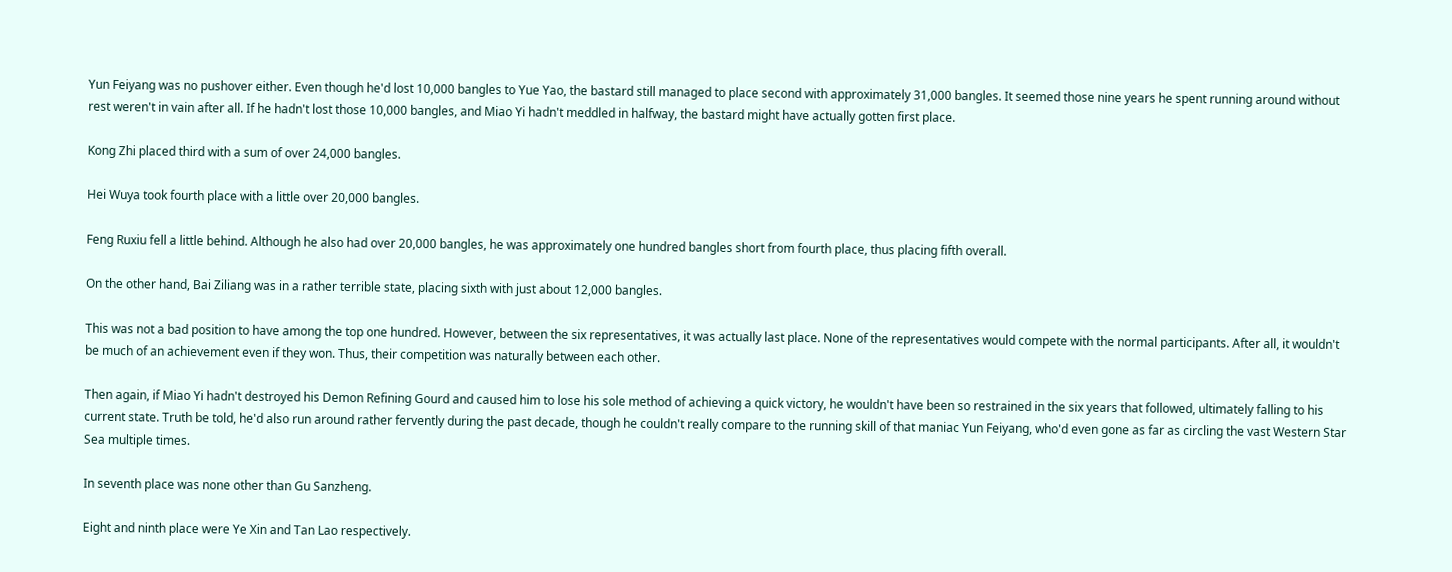Yun Feiyang was no pushover either. Even though he'd lost 10,000 bangles to Yue Yao, the bastard still managed to place second with approximately 31,000 bangles. It seemed those nine years he spent running around without rest weren't in vain after all. If he hadn't lost those 10,000 bangles, and Miao Yi hadn't meddled in halfway, the bastard might have actually gotten first place.

Kong Zhi placed third with a sum of over 24,000 bangles.

Hei Wuya took fourth place with a little over 20,000 bangles.

Feng Ruxiu fell a little behind. Although he also had over 20,000 bangles, he was approximately one hundred bangles short from fourth place, thus placing fifth overall.

On the other hand, Bai Ziliang was in a rather terrible state, placing sixth with just about 12,000 bangles.

This was not a bad position to have among the top one hundred. However, between the six representatives, it was actually last place. None of the representatives would compete with the normal participants. After all, it wouldn't be much of an achievement even if they won. Thus, their competition was naturally between each other.

Then again, if Miao Yi hadn't destroyed his Demon Refining Gourd and caused him to lose his sole method of achieving a quick victory, he wouldn't have been so restrained in the six years that followed, ultimately falling to his current state. Truth be told, he'd also run around rather fervently during the past decade, though he couldn't really compare to the running skill of that maniac Yun Feiyang, who'd even gone as far as circling the vast Western Star Sea multiple times.

In seventh place was none other than Gu Sanzheng.

Eight and ninth place were Ye Xin and Tan Lao respectively.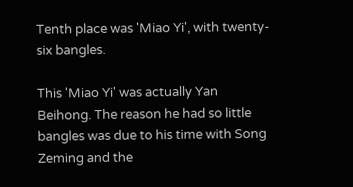Tenth place was 'Miao Yi', with twenty-six bangles.

This 'Miao Yi' was actually Yan Beihong. The reason he had so little bangles was due to his time with Song Zeming and the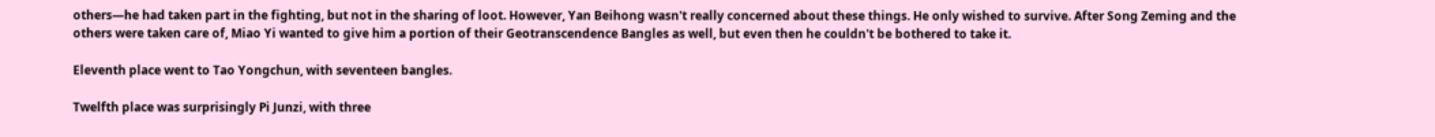others—he had taken part in the fighting, but not in the sharing of loot. However, Yan Beihong wasn't really concerned about these things. He only wished to survive. After Song Zeming and the others were taken care of, Miao Yi wanted to give him a portion of their Geotranscendence Bangles as well, but even then he couldn't be bothered to take it.

Eleventh place went to Tao Yongchun, with seventeen bangles.

Twelfth place was surprisingly Pi Junzi, with three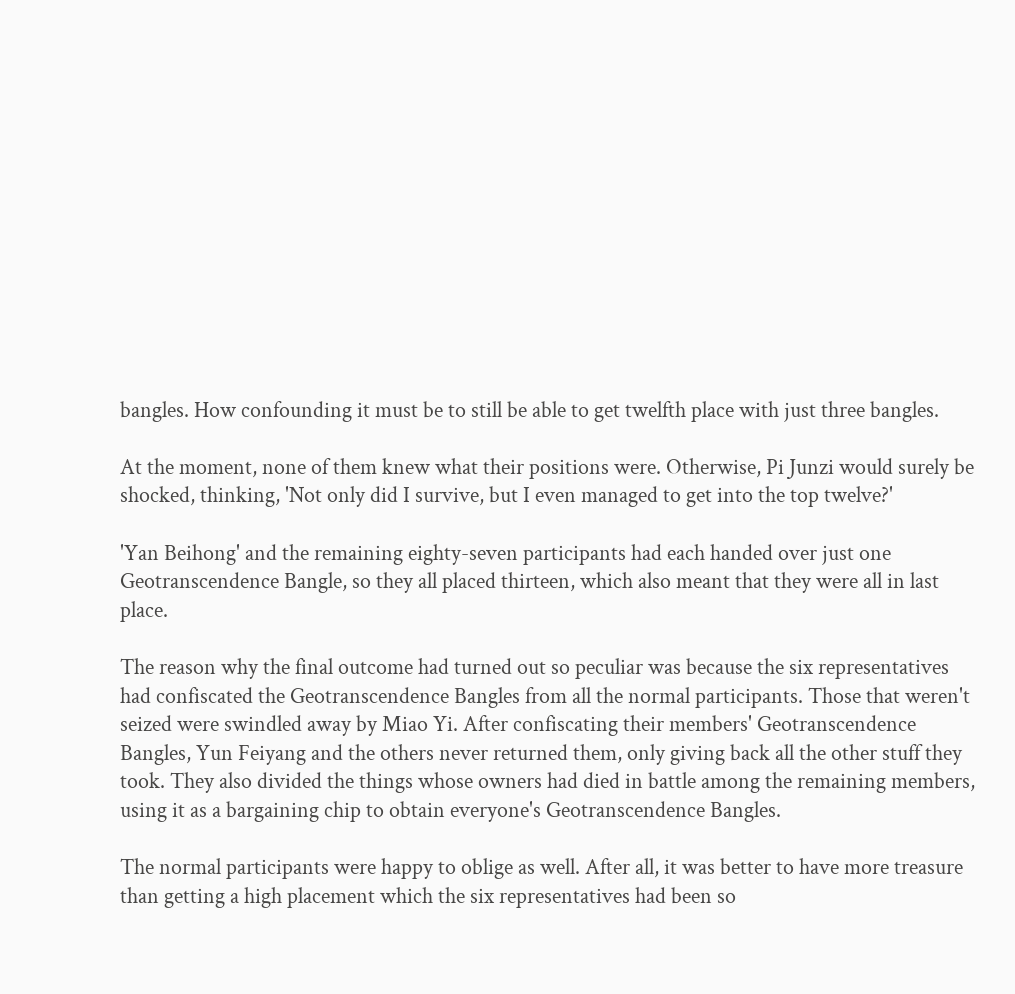bangles. How confounding it must be to still be able to get twelfth place with just three bangles.

At the moment, none of them knew what their positions were. Otherwise, Pi Junzi would surely be shocked, thinking, 'Not only did I survive, but I even managed to get into the top twelve?'

'Yan Beihong' and the remaining eighty-seven participants had each handed over just one Geotranscendence Bangle, so they all placed thirteen, which also meant that they were all in last place.

The reason why the final outcome had turned out so peculiar was because the six representatives had confiscated the Geotranscendence Bangles from all the normal participants. Those that weren't seized were swindled away by Miao Yi. After confiscating their members' Geotranscendence Bangles, Yun Feiyang and the others never returned them, only giving back all the other stuff they took. They also divided the things whose owners had died in battle among the remaining members, using it as a bargaining chip to obtain everyone's Geotranscendence Bangles.

The normal participants were happy to oblige as well. After all, it was better to have more treasure than getting a high placement which the six representatives had been so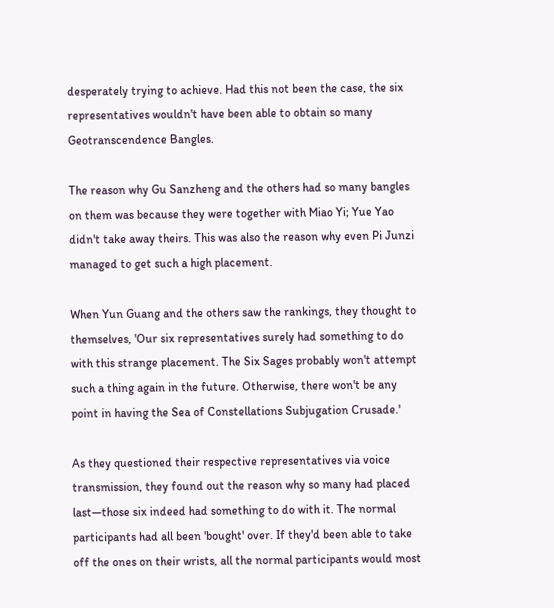desperately trying to achieve. Had this not been the case, the six representatives wouldn't have been able to obtain so many Geotranscendence Bangles.

The reason why Gu Sanzheng and the others had so many bangles on them was because they were together with Miao Yi; Yue Yao didn't take away theirs. This was also the reason why even Pi Junzi managed to get such a high placement.

When Yun Guang and the others saw the rankings, they thought to themselves, 'Our six representatives surely had something to do with this strange placement. The Six Sages probably won't attempt such a thing again in the future. Otherwise, there won't be any point in having the Sea of Constellations Subjugation Crusade.'

As they questioned their respective representatives via voice transmission, they found out the reason why so many had placed last—those six indeed had something to do with it. The normal participants had all been 'bought' over. If they'd been able to take off the ones on their wrists, all the normal participants would most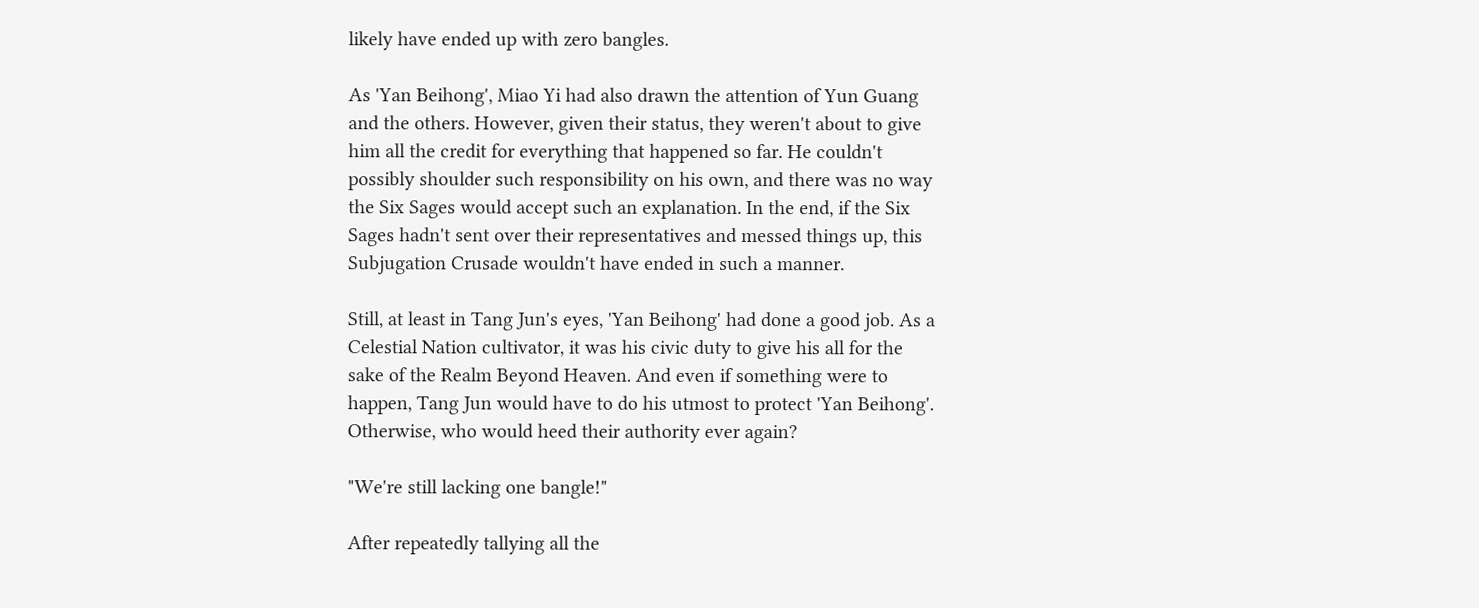likely have ended up with zero bangles.

As 'Yan Beihong', Miao Yi had also drawn the attention of Yun Guang and the others. However, given their status, they weren't about to give him all the credit for everything that happened so far. He couldn't possibly shoulder such responsibility on his own, and there was no way the Six Sages would accept such an explanation. In the end, if the Six Sages hadn't sent over their representatives and messed things up, this Subjugation Crusade wouldn't have ended in such a manner.

Still, at least in Tang Jun's eyes, 'Yan Beihong' had done a good job. As a Celestial Nation cultivator, it was his civic duty to give his all for the sake of the Realm Beyond Heaven. And even if something were to happen, Tang Jun would have to do his utmost to protect 'Yan Beihong'. Otherwise, who would heed their authority ever again?

"We're still lacking one bangle!"

After repeatedly tallying all the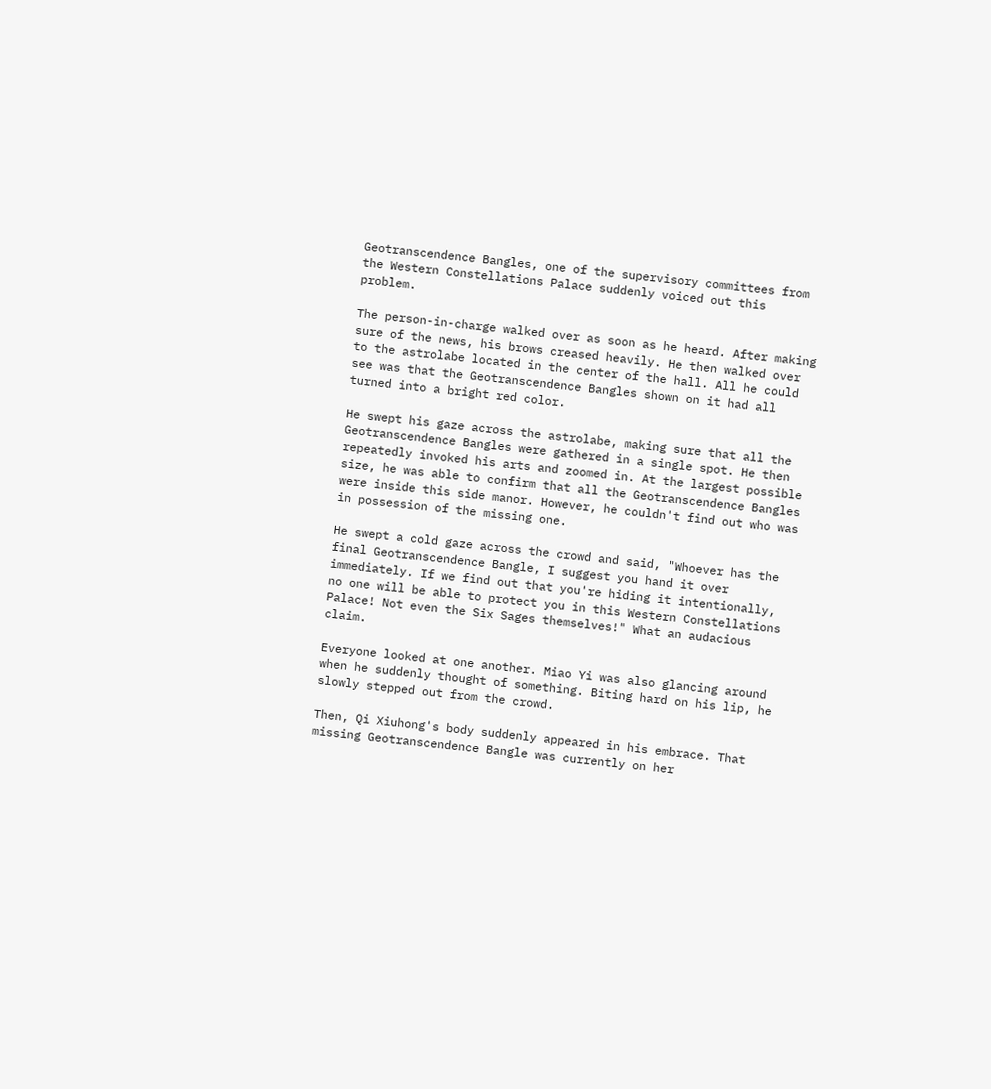Geotranscendence Bangles, one of the supervisory committees from the Western Constellations Palace suddenly voiced out this problem.

The person-in-charge walked over as soon as he heard. After making sure of the news, his brows creased heavily. He then walked over to the astrolabe located in the center of the hall. All he could see was that the Geotranscendence Bangles shown on it had all turned into a bright red color.

He swept his gaze across the astrolabe, making sure that all the Geotranscendence Bangles were gathered in a single spot. He then repeatedly invoked his arts and zoomed in. At the largest possible size, he was able to confirm that all the Geotranscendence Bangles were inside this side manor. However, he couldn't find out who was in possession of the missing one.

He swept a cold gaze across the crowd and said, "Whoever has the final Geotranscendence Bangle, I suggest you hand it over immediately. If we find out that you're hiding it intentionally, no one will be able to protect you in this Western Constellations Palace! Not even the Six Sages themselves!" What an audacious claim.

Everyone looked at one another. Miao Yi was also glancing around when he suddenly thought of something. Biting hard on his lip, he slowly stepped out from the crowd.

Then, Qi Xiuhong's body suddenly appeared in his embrace. That missing Geotranscendence Bangle was currently on her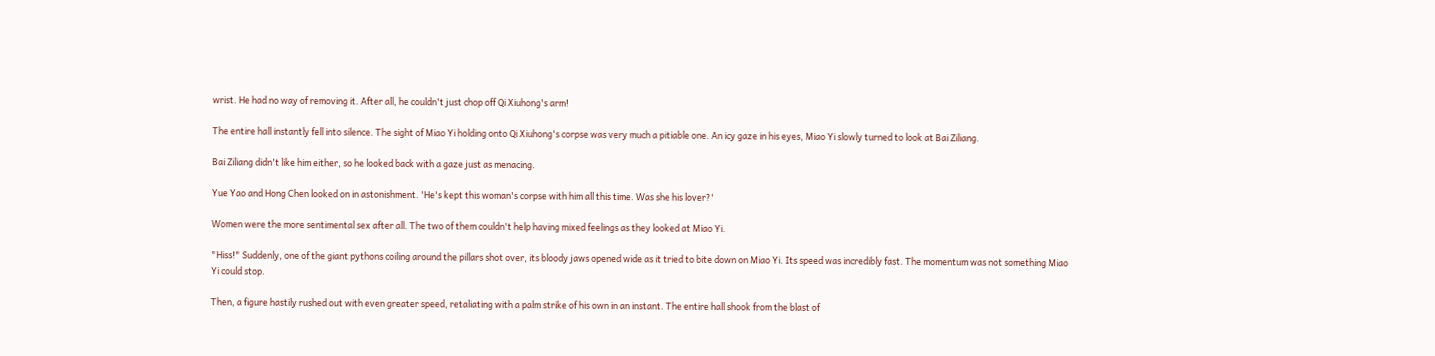wrist. He had no way of removing it. After all, he couldn't just chop off Qi Xiuhong's arm!

The entire hall instantly fell into silence. The sight of Miao Yi holding onto Qi Xiuhong's corpse was very much a pitiable one. An icy gaze in his eyes, Miao Yi slowly turned to look at Bai Ziliang.

Bai Ziliang didn't like him either, so he looked back with a gaze just as menacing.

Yue Yao and Hong Chen looked on in astonishment. 'He's kept this woman's corpse with him all this time. Was she his lover?'

Women were the more sentimental sex after all. The two of them couldn't help having mixed feelings as they looked at Miao Yi.

"Hiss!" Suddenly, one of the giant pythons coiling around the pillars shot over, its bloody jaws opened wide as it tried to bite down on Miao Yi. Its speed was incredibly fast. The momentum was not something Miao Yi could stop.

Then, a figure hastily rushed out with even greater speed, retaliating with a palm strike of his own in an instant. The entire hall shook from the blast of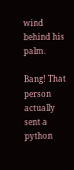wind behind his palm.

Bang! That person actually sent a python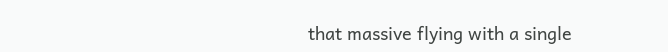that massive flying with a single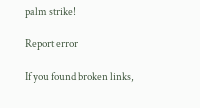palm strike!

Report error

If you found broken links,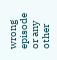wrong episode or any other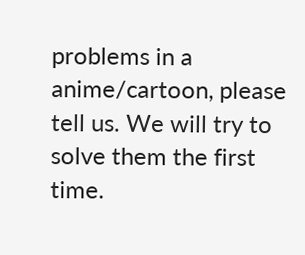problems in a anime/cartoon, please tell us. We will try to solve them the first time.